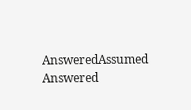AnsweredAssumed Answered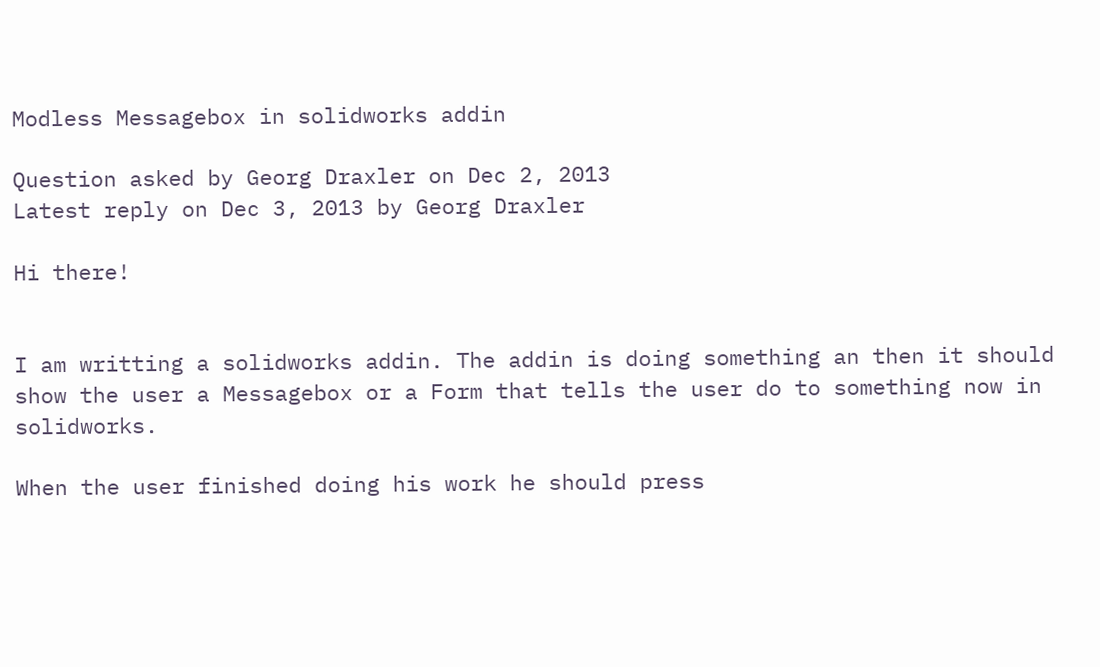Modless Messagebox in solidworks addin

Question asked by Georg Draxler on Dec 2, 2013
Latest reply on Dec 3, 2013 by Georg Draxler

Hi there!


I am writting a solidworks addin. The addin is doing something an then it should show the user a Messagebox or a Form that tells the user do to something now in solidworks.

When the user finished doing his work he should press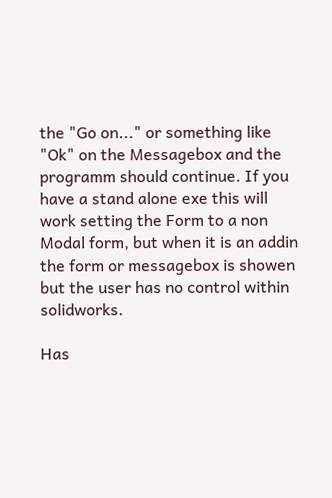the "Go on..." or something like "Ok" on the Messagebox and the programm should continue. If you have a stand alone exe this will work setting the Form to a non Modal form, but when it is an addin the form or messagebox is showen but the user has no control within solidworks.

Has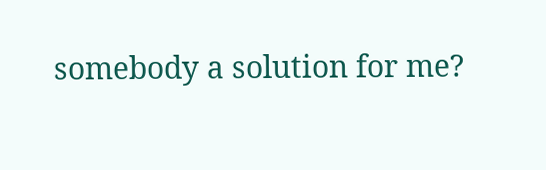somebody a solution for me?